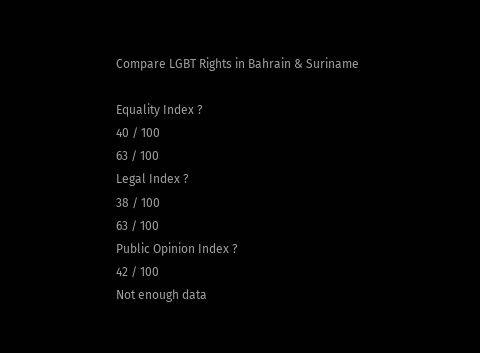Compare LGBT Rights in Bahrain & Suriname

Equality Index ?
40 / 100
63 / 100
Legal Index ?
38 / 100
63 / 100
Public Opinion Index ?
42 / 100
Not enough data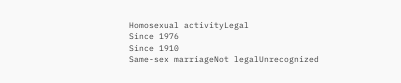Homosexual activityLegal
Since 1976
Since 1910
Same-sex marriageNot legalUnrecognized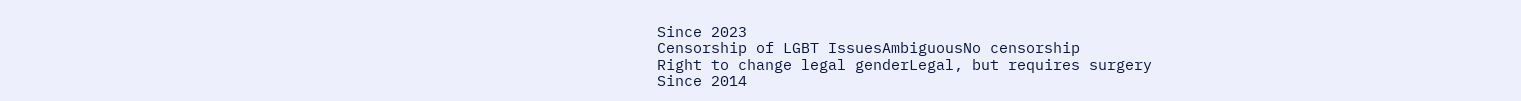Since 2023
Censorship of LGBT IssuesAmbiguousNo censorship
Right to change legal genderLegal, but requires surgery
Since 2014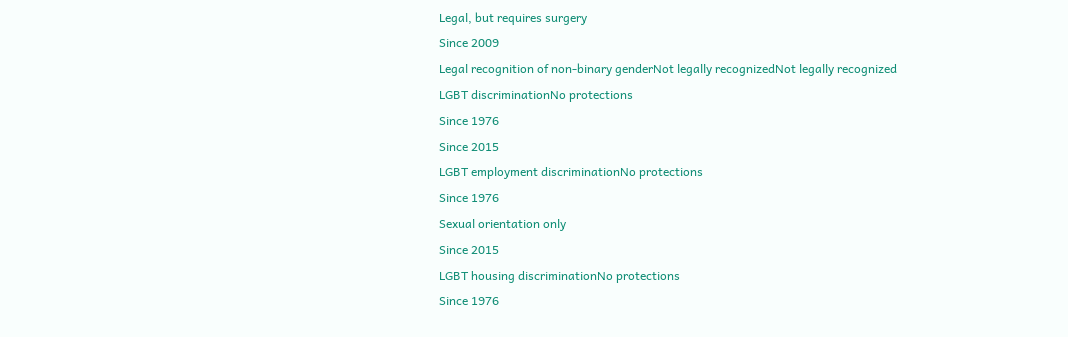Legal, but requires surgery
Since 2009
Legal recognition of non-binary genderNot legally recognizedNot legally recognized
LGBT discriminationNo protections
Since 1976
Since 2015
LGBT employment discriminationNo protections
Since 1976
Sexual orientation only
Since 2015
LGBT housing discriminationNo protections
Since 1976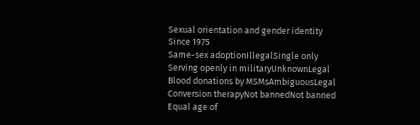Sexual orientation and gender identity
Since 1975
Same-sex adoptionIllegalSingle only
Serving openly in militaryUnknownLegal
Blood donations by MSMsAmbiguousLegal
Conversion therapyNot bannedNot banned
Equal age of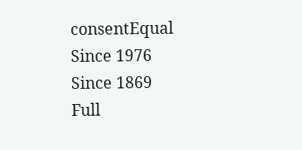consentEqual
Since 1976
Since 1869
Full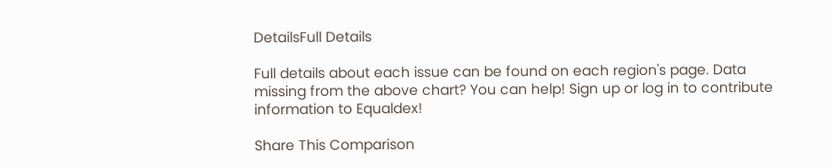DetailsFull Details

Full details about each issue can be found on each region's page. Data missing from the above chart? You can help! Sign up or log in to contribute information to Equaldex!

Share This Comparison